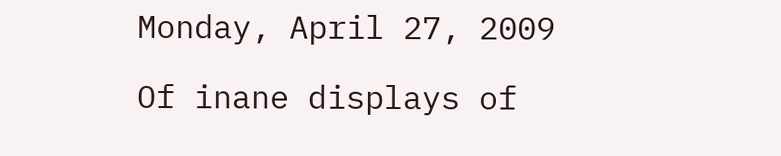Monday, April 27, 2009

Of inane displays of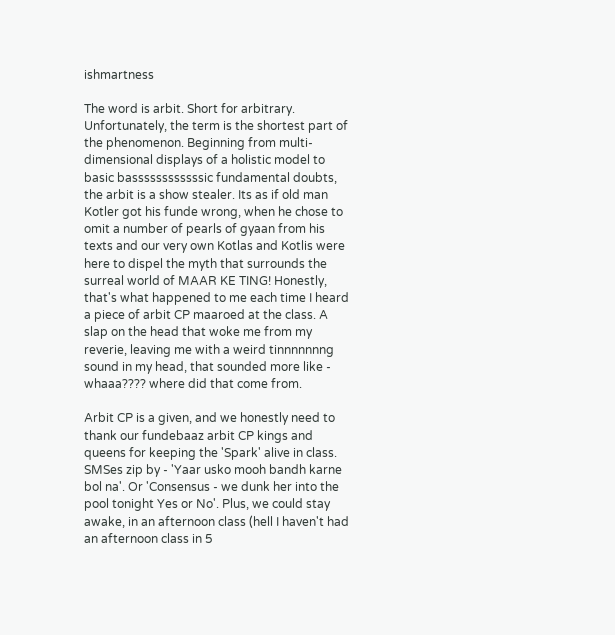ishmartness

The word is arbit. Short for arbitrary. Unfortunately, the term is the shortest part of the phenomenon. Beginning from multi-dimensional displays of a holistic model to basic bassssssssssssic fundamental doubts, the arbit is a show stealer. Its as if old man Kotler got his funde wrong, when he chose to omit a number of pearls of gyaan from his texts and our very own Kotlas and Kotlis were here to dispel the myth that surrounds the surreal world of MAAR KE TING! Honestly, that's what happened to me each time I heard a piece of arbit CP maaroed at the class. A slap on the head that woke me from my reverie, leaving me with a weird tinnnnnnng sound in my head, that sounded more like - whaaa???? where did that come from.

Arbit CP is a given, and we honestly need to thank our fundebaaz arbit CP kings and queens for keeping the 'Spark' alive in class. SMSes zip by - 'Yaar usko mooh bandh karne bol na'. Or 'Consensus - we dunk her into the pool tonight Yes or No'. Plus, we could stay awake, in an afternoon class (hell I haven't had an afternoon class in 5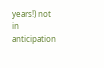years!) not in anticipation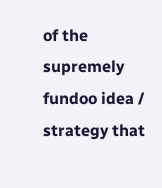of the supremely fundoo idea / strategy that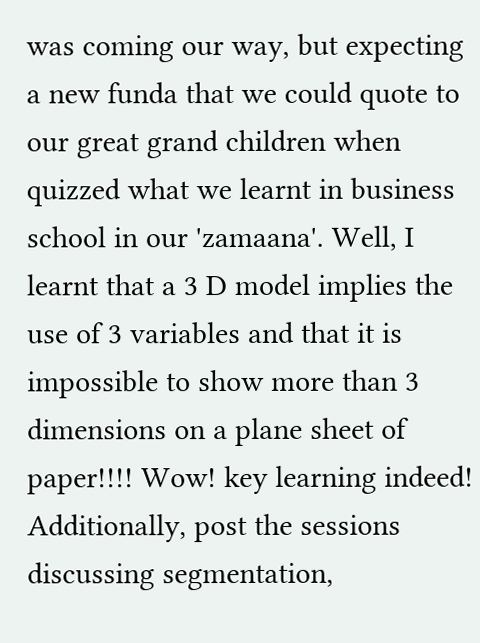was coming our way, but expecting a new funda that we could quote to our great grand children when quizzed what we learnt in business school in our 'zamaana'. Well, I learnt that a 3 D model implies the use of 3 variables and that it is impossible to show more than 3 dimensions on a plane sheet of paper!!!! Wow! key learning indeed! Additionally, post the sessions discussing segmentation,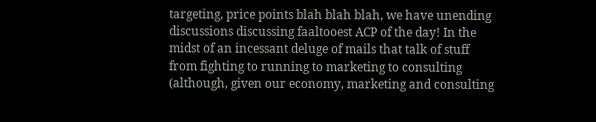targeting, price points blah blah blah, we have unending discussions discussing faaltooest ACP of the day! In the midst of an incessant deluge of mails that talk of stuff from fighting to running to marketing to consulting (although, given our economy, marketing and consulting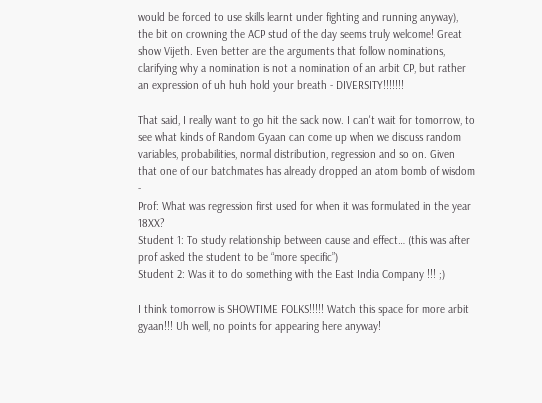would be forced to use skills learnt under fighting and running anyway), the bit on crowning the ACP stud of the day seems truly welcome! Great show Vijeth. Even better are the arguments that follow nominations, clarifying why a nomination is not a nomination of an arbit CP, but rather an expression of uh huh hold your breath - DIVERSITY!!!!!!!

That said, I really want to go hit the sack now. I can't wait for tomorrow, to see what kinds of Random Gyaan can come up when we discuss random variables, probabilities, normal distribution, regression and so on. Given that one of our batchmates has already dropped an atom bomb of wisdom -
Prof: What was regression first used for when it was formulated in the year 18XX?
Student 1: To study relationship between cause and effect… (this was after prof asked the student to be “more specific”)
Student 2: Was it to do something with the East India Company !!! ;)

I think tomorrow is SHOWTIME FOLKS!!!!! Watch this space for more arbit gyaan!!! Uh well, no points for appearing here anyway!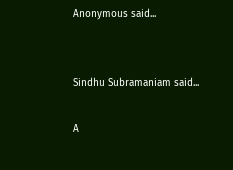Anonymous said...


Sindhu Subramaniam said...

A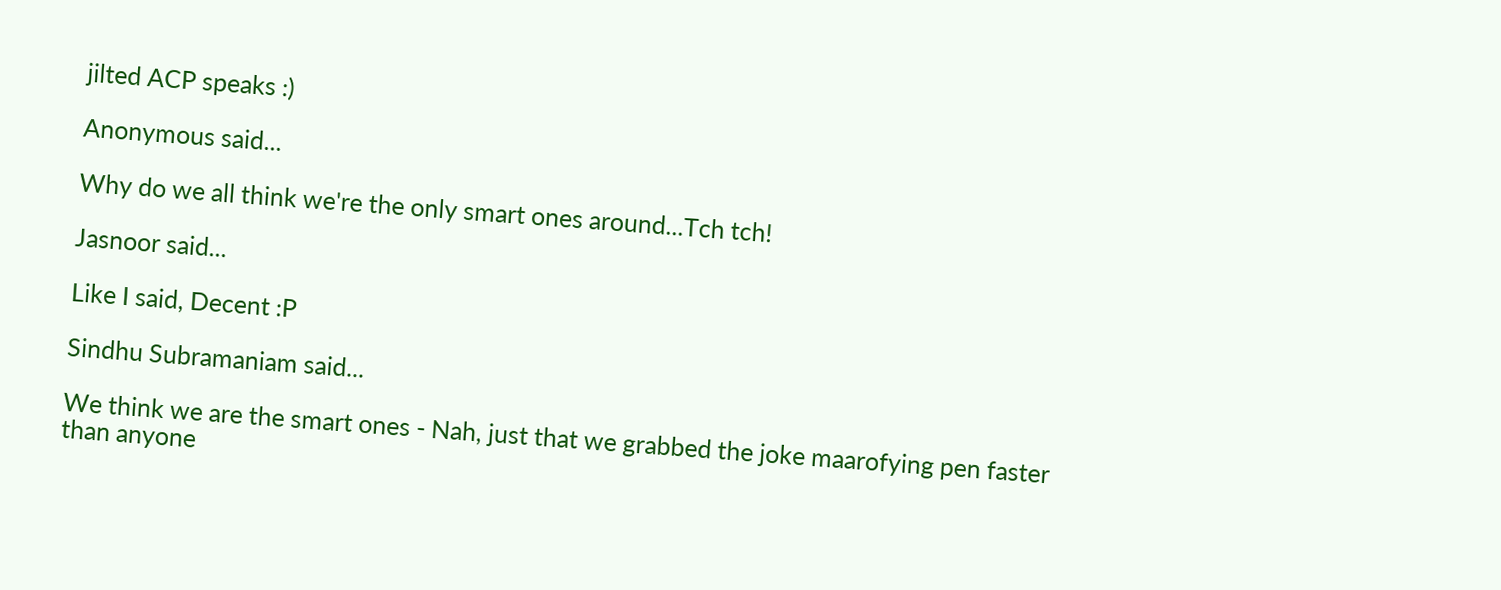jilted ACP speaks :)

Anonymous said...

Why do we all think we're the only smart ones around...Tch tch!

Jasnoor said...

Like I said, Decent :P

Sindhu Subramaniam said...

We think we are the smart ones - Nah, just that we grabbed the joke maarofying pen faster than anyone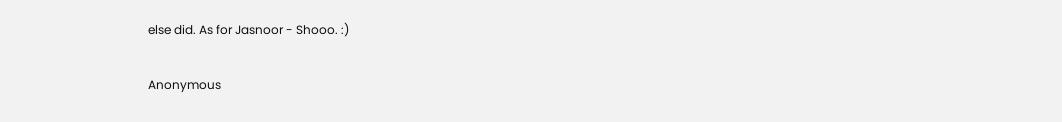else did. As for Jasnoor - Shooo. :)

Anonymous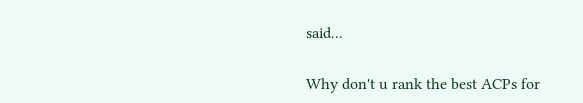said...

Why don't u rank the best ACPs for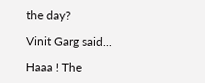the day?

Vinit Garg said...

Haaa ! The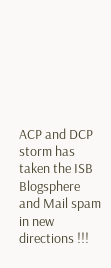ACP and DCP storm has taken the ISB Blogsphere and Mail spam in new directions !!!